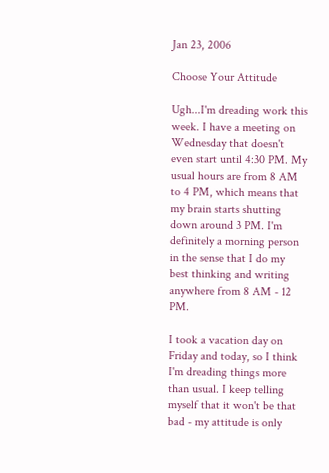Jan 23, 2006

Choose Your Attitude

Ugh...I'm dreading work this week. I have a meeting on Wednesday that doesn't even start until 4:30 PM. My usual hours are from 8 AM to 4 PM, which means that my brain starts shutting down around 3 PM. I'm definitely a morning person in the sense that I do my best thinking and writing anywhere from 8 AM - 12 PM.

I took a vacation day on Friday and today, so I think I'm dreading things more than usual. I keep telling myself that it won't be that bad - my attitude is only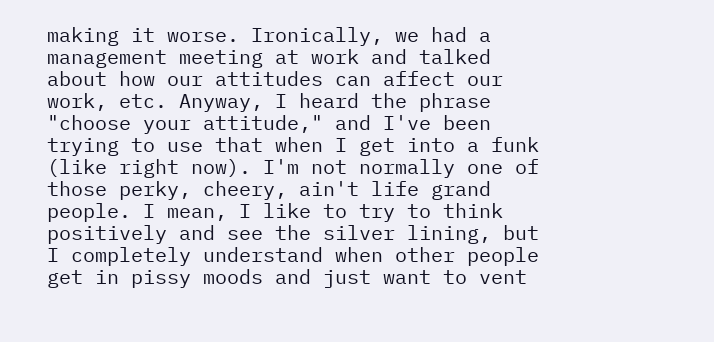making it worse. Ironically, we had a management meeting at work and talked about how our attitudes can affect our work, etc. Anyway, I heard the phrase "choose your attitude," and I've been trying to use that when I get into a funk (like right now). I'm not normally one of those perky, cheery, ain't life grand people. I mean, I like to try to think positively and see the silver lining, but I completely understand when other people get in pissy moods and just want to vent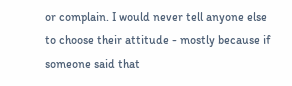or complain. I would never tell anyone else to choose their attitude - mostly because if someone said that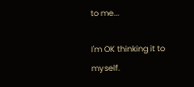to me...

I'm OK thinking it to myself.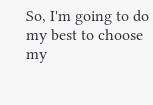So, I'm going to do my best to choose my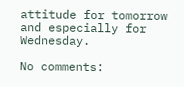attitude for tomorrow and especially for Wednesday.

No comments: